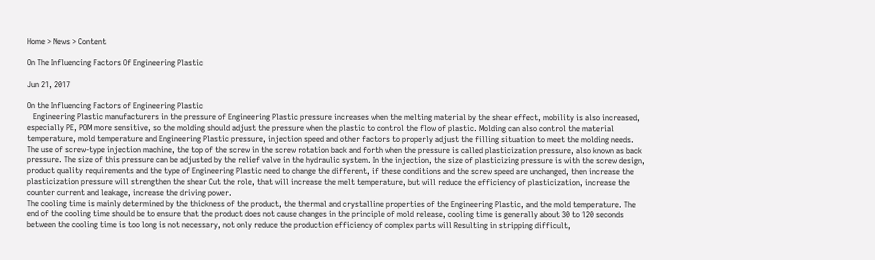Home > News > Content

On The Influencing Factors Of Engineering Plastic

Jun 21, 2017

On the Influencing Factors of Engineering Plastic
   Engineering Plastic manufacturers in the pressure of Engineering Plastic pressure increases when the melting material by the shear effect, mobility is also increased, especially PE, POM more sensitive, so the molding should adjust the pressure when the plastic to control the flow of plastic. Molding can also control the material temperature, mold temperature and Engineering Plastic pressure, injection speed and other factors to properly adjust the filling situation to meet the molding needs.
The use of screw-type injection machine, the top of the screw in the screw rotation back and forth when the pressure is called plasticization pressure, also known as back pressure. The size of this pressure can be adjusted by the relief valve in the hydraulic system. In the injection, the size of plasticizing pressure is with the screw design, product quality requirements and the type of Engineering Plastic need to change the different, if these conditions and the screw speed are unchanged, then increase the plasticization pressure will strengthen the shear Cut the role, that will increase the melt temperature, but will reduce the efficiency of plasticization, increase the counter current and leakage, increase the driving power.
The cooling time is mainly determined by the thickness of the product, the thermal and crystalline properties of the Engineering Plastic, and the mold temperature. The end of the cooling time should be to ensure that the product does not cause changes in the principle of mold release, cooling time is generally about 30 to 120 seconds between the cooling time is too long is not necessary, not only reduce the production efficiency of complex parts will Resulting in stripping difficult,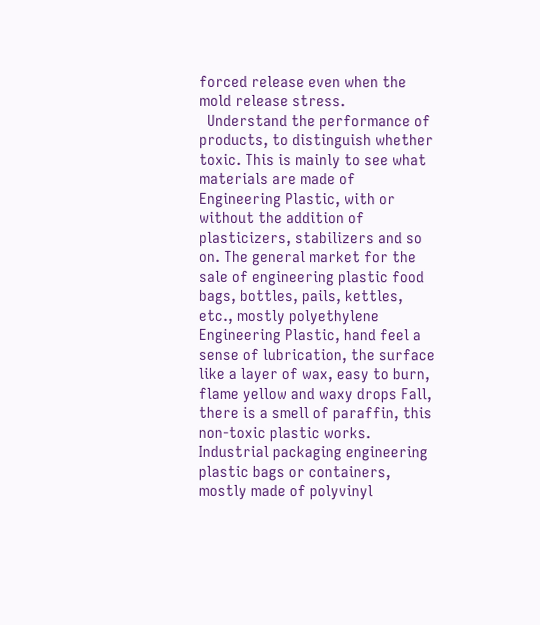forced release even when the mold release stress.
  Understand the performance of products, to distinguish whether toxic. This is mainly to see what materials are made of Engineering Plastic, with or without the addition of plasticizers, stabilizers and so on. The general market for the sale of engineering plastic food bags, bottles, pails, kettles, etc., mostly polyethylene Engineering Plastic, hand feel a sense of lubrication, the surface like a layer of wax, easy to burn, flame yellow and waxy drops Fall, there is a smell of paraffin, this non-toxic plastic works. Industrial packaging engineering plastic bags or containers, mostly made of polyvinyl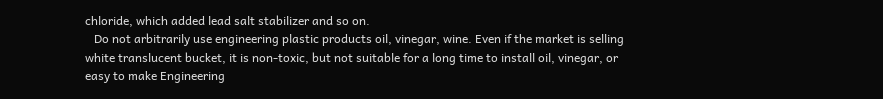chloride, which added lead salt stabilizer and so on.
   Do not arbitrarily use engineering plastic products oil, vinegar, wine. Even if the market is selling white translucent bucket, it is non-toxic, but not suitable for a long time to install oil, vinegar, or easy to make Engineering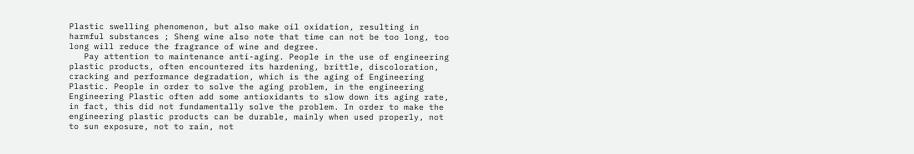Plastic swelling phenomenon, but also make oil oxidation, resulting in harmful substances ; Sheng wine also note that time can not be too long, too long will reduce the fragrance of wine and degree.
   Pay attention to maintenance anti-aging. People in the use of engineering plastic products, often encountered its hardening, brittle, discoloration, cracking and performance degradation, which is the aging of Engineering Plastic. People in order to solve the aging problem, in the engineering Engineering Plastic often add some antioxidants to slow down its aging rate, in fact, this did not fundamentally solve the problem. In order to make the engineering plastic products can be durable, mainly when used properly, not to sun exposure, not to rain, not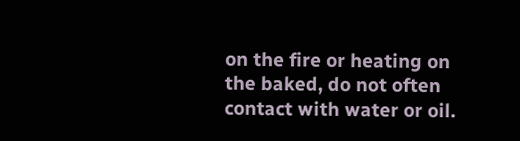on the fire or heating on the baked, do not often contact with water or oil.